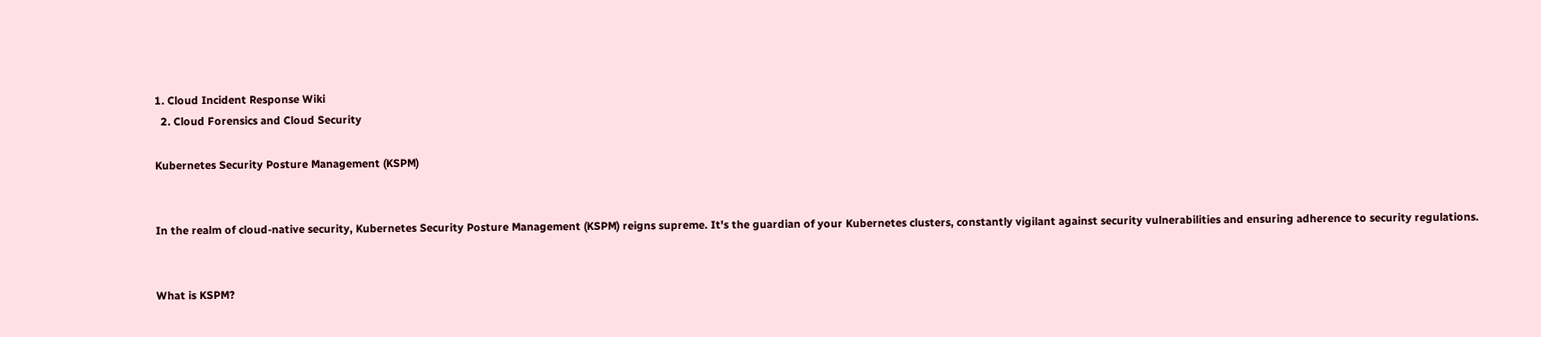1. Cloud Incident Response Wiki
  2. Cloud Forensics and Cloud Security

Kubernetes Security Posture Management (KSPM)


In the realm of cloud-native security, Kubernetes Security Posture Management (KSPM) reigns supreme. It's the guardian of your Kubernetes clusters, constantly vigilant against security vulnerabilities and ensuring adherence to security regulations.


What is KSPM?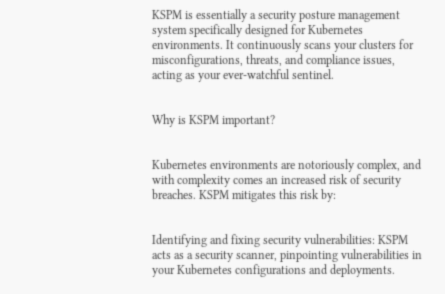KSPM is essentially a security posture management system specifically designed for Kubernetes environments. It continuously scans your clusters for misconfigurations, threats, and compliance issues, acting as your ever-watchful sentinel.


Why is KSPM important?


Kubernetes environments are notoriously complex, and with complexity comes an increased risk of security breaches. KSPM mitigates this risk by:


Identifying and fixing security vulnerabilities: KSPM acts as a security scanner, pinpointing vulnerabilities in your Kubernetes configurations and deployments.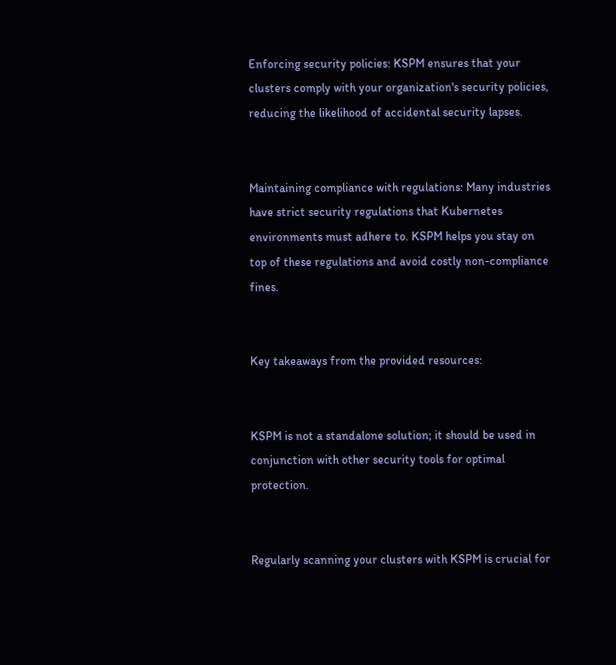Enforcing security policies: KSPM ensures that your clusters comply with your organization's security policies, reducing the likelihood of accidental security lapses.


Maintaining compliance with regulations: Many industries have strict security regulations that Kubernetes environments must adhere to. KSPM helps you stay on top of these regulations and avoid costly non-compliance fines.


Key takeaways from the provided resources:


KSPM is not a standalone solution; it should be used in conjunction with other security tools for optimal protection.


Regularly scanning your clusters with KSPM is crucial for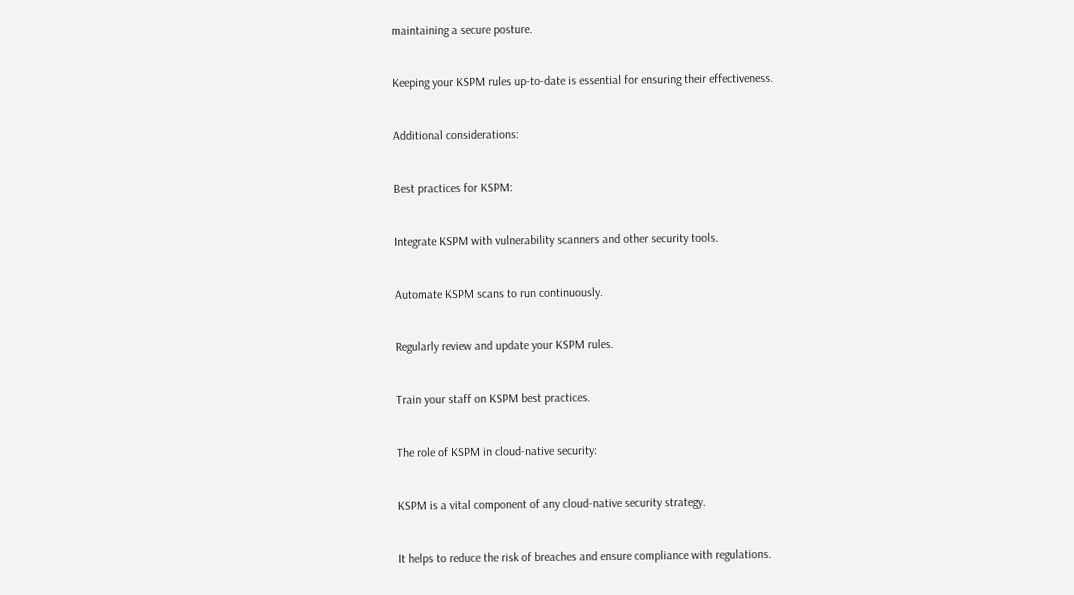maintaining a secure posture.


Keeping your KSPM rules up-to-date is essential for ensuring their effectiveness.


Additional considerations:


Best practices for KSPM:


Integrate KSPM with vulnerability scanners and other security tools.


Automate KSPM scans to run continuously.


Regularly review and update your KSPM rules.


Train your staff on KSPM best practices.


The role of KSPM in cloud-native security:


KSPM is a vital component of any cloud-native security strategy.


It helps to reduce the risk of breaches and ensure compliance with regulations.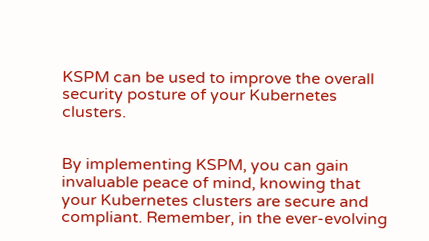KSPM can be used to improve the overall security posture of your Kubernetes clusters.


By implementing KSPM, you can gain invaluable peace of mind, knowing that your Kubernetes clusters are secure and compliant. Remember, in the ever-evolving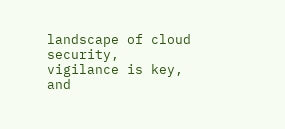landscape of cloud security, vigilance is key, and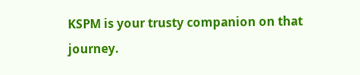KSPM is your trusty companion on that journey.